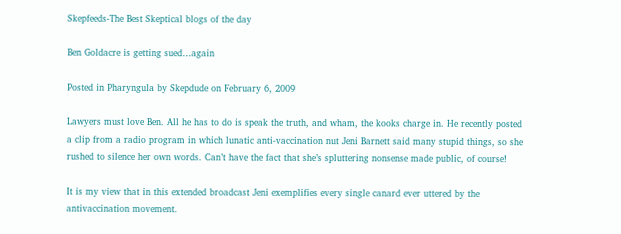Skepfeeds-The Best Skeptical blogs of the day

Ben Goldacre is getting sued…again

Posted in Pharyngula by Skepdude on February 6, 2009

Lawyers must love Ben. All he has to do is speak the truth, and wham, the kooks charge in. He recently posted a clip from a radio program in which lunatic anti-vaccination nut Jeni Barnett said many stupid things, so she rushed to silence her own words. Can’t have the fact that she’s spluttering nonsense made public, of course!

It is my view that in this extended broadcast Jeni exemplifies every single canard ever uttered by the antivaccination movement.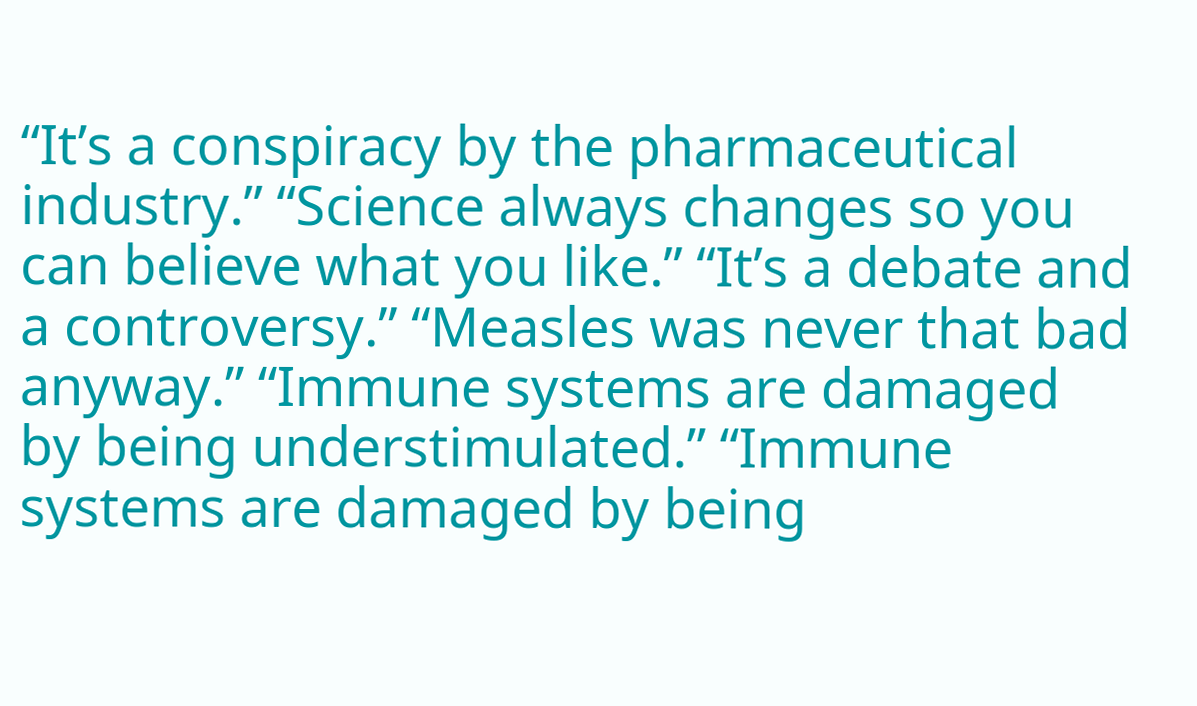“It’s a conspiracy by the pharmaceutical industry.” “Science always changes so you can believe what you like.” “It’s a debate and a controversy.” “Measles was never that bad anyway.” “Immune systems are damaged by being understimulated.” “Immune systems are damaged by being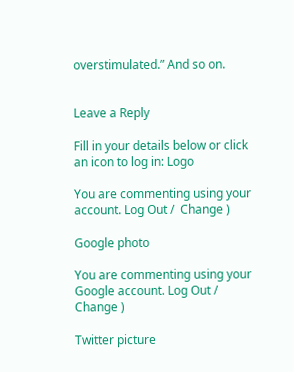overstimulated.” And so on.


Leave a Reply

Fill in your details below or click an icon to log in: Logo

You are commenting using your account. Log Out /  Change )

Google photo

You are commenting using your Google account. Log Out /  Change )

Twitter picture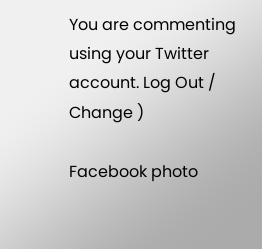You are commenting using your Twitter account. Log Out /  Change )

Facebook photo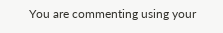You are commenting using your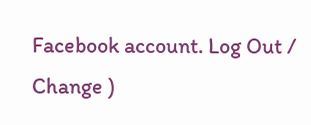Facebook account. Log Out /  Change )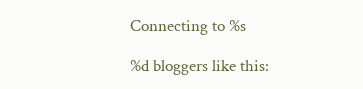Connecting to %s

%d bloggers like this: